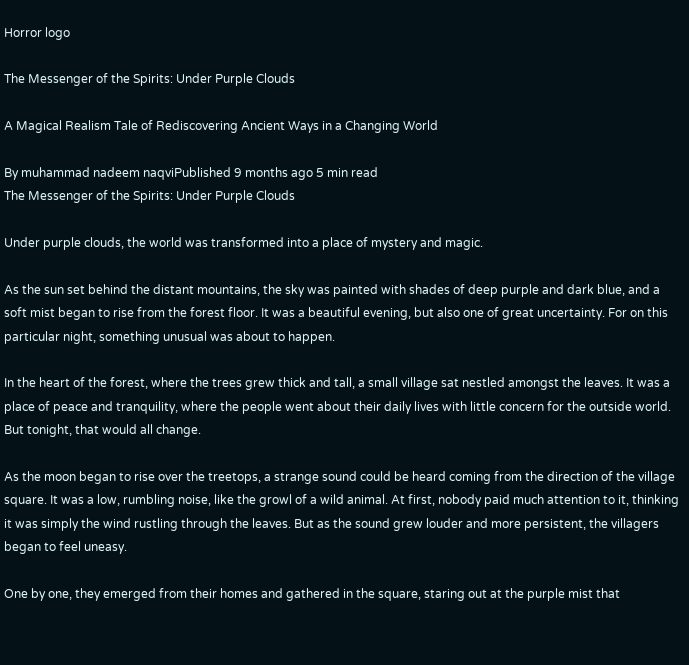Horror logo

The Messenger of the Spirits: Under Purple Clouds

A Magical Realism Tale of Rediscovering Ancient Ways in a Changing World

By muhammad nadeem naqviPublished 9 months ago 5 min read
The Messenger of the Spirits: Under Purple Clouds

Under purple clouds, the world was transformed into a place of mystery and magic.

As the sun set behind the distant mountains, the sky was painted with shades of deep purple and dark blue, and a soft mist began to rise from the forest floor. It was a beautiful evening, but also one of great uncertainty. For on this particular night, something unusual was about to happen.

In the heart of the forest, where the trees grew thick and tall, a small village sat nestled amongst the leaves. It was a place of peace and tranquility, where the people went about their daily lives with little concern for the outside world. But tonight, that would all change.

As the moon began to rise over the treetops, a strange sound could be heard coming from the direction of the village square. It was a low, rumbling noise, like the growl of a wild animal. At first, nobody paid much attention to it, thinking it was simply the wind rustling through the leaves. But as the sound grew louder and more persistent, the villagers began to feel uneasy.

One by one, they emerged from their homes and gathered in the square, staring out at the purple mist that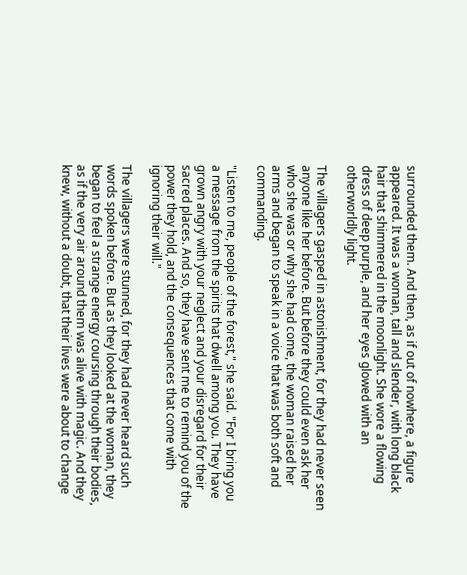surrounded them. And then, as if out of nowhere, a figure appeared. It was a woman, tall and slender, with long black hair that shimmered in the moonlight. She wore a flowing dress of deep purple, and her eyes glowed with an otherworldly light.

The villagers gasped in astonishment, for they had never seen anyone like her before. But before they could even ask her who she was or why she had come, the woman raised her arms and began to speak in a voice that was both soft and commanding.

"Listen to me, people of the forest," she said. "For I bring you a message from the spirits that dwell among you. They have grown angry with your neglect and your disregard for their sacred places. And so, they have sent me to remind you of the power they hold, and the consequences that come with ignoring their will."

The villagers were stunned, for they had never heard such words spoken before. But as they looked at the woman, they began to feel a strange energy coursing through their bodies, as if the very air around them was alive with magic. And they knew, without a doubt, that their lives were about to change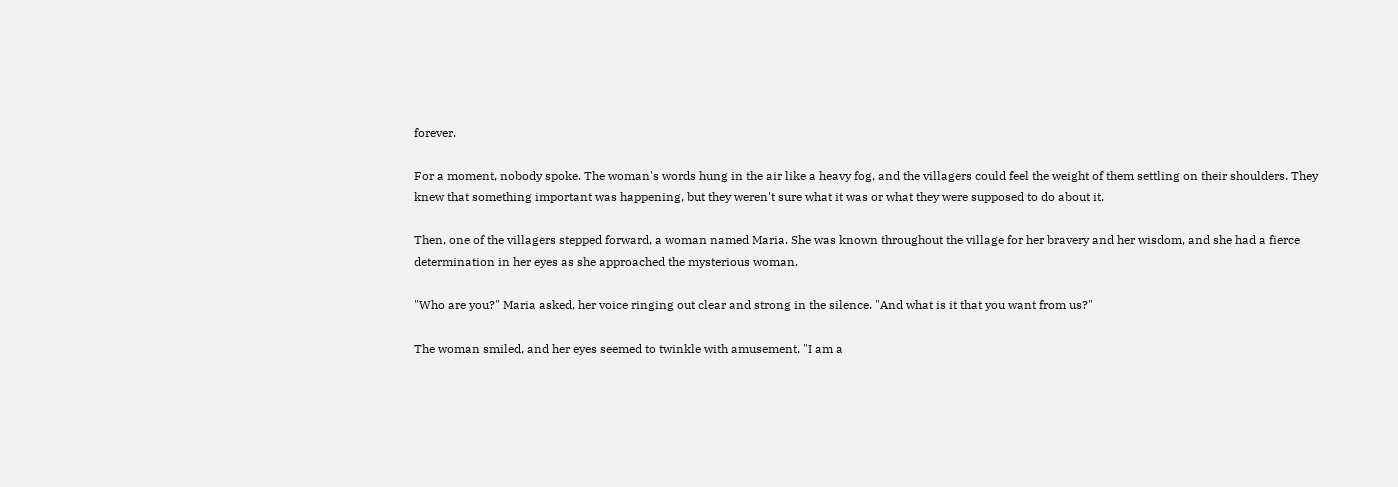forever.

For a moment, nobody spoke. The woman's words hung in the air like a heavy fog, and the villagers could feel the weight of them settling on their shoulders. They knew that something important was happening, but they weren't sure what it was or what they were supposed to do about it.

Then, one of the villagers stepped forward, a woman named Maria. She was known throughout the village for her bravery and her wisdom, and she had a fierce determination in her eyes as she approached the mysterious woman.

"Who are you?" Maria asked, her voice ringing out clear and strong in the silence. "And what is it that you want from us?"

The woman smiled, and her eyes seemed to twinkle with amusement. "I am a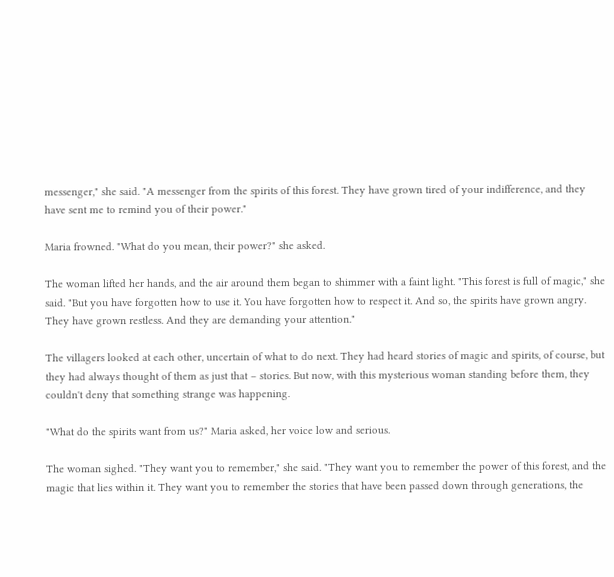messenger," she said. "A messenger from the spirits of this forest. They have grown tired of your indifference, and they have sent me to remind you of their power."

Maria frowned. "What do you mean, their power?" she asked.

The woman lifted her hands, and the air around them began to shimmer with a faint light. "This forest is full of magic," she said. "But you have forgotten how to use it. You have forgotten how to respect it. And so, the spirits have grown angry. They have grown restless. And they are demanding your attention."

The villagers looked at each other, uncertain of what to do next. They had heard stories of magic and spirits, of course, but they had always thought of them as just that – stories. But now, with this mysterious woman standing before them, they couldn't deny that something strange was happening.

"What do the spirits want from us?" Maria asked, her voice low and serious.

The woman sighed. "They want you to remember," she said. "They want you to remember the power of this forest, and the magic that lies within it. They want you to remember the stories that have been passed down through generations, the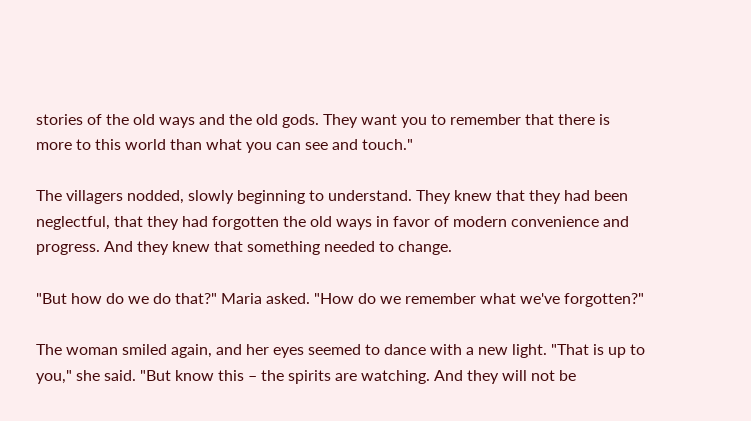stories of the old ways and the old gods. They want you to remember that there is more to this world than what you can see and touch."

The villagers nodded, slowly beginning to understand. They knew that they had been neglectful, that they had forgotten the old ways in favor of modern convenience and progress. And they knew that something needed to change.

"But how do we do that?" Maria asked. "How do we remember what we've forgotten?"

The woman smiled again, and her eyes seemed to dance with a new light. "That is up to you," she said. "But know this – the spirits are watching. And they will not be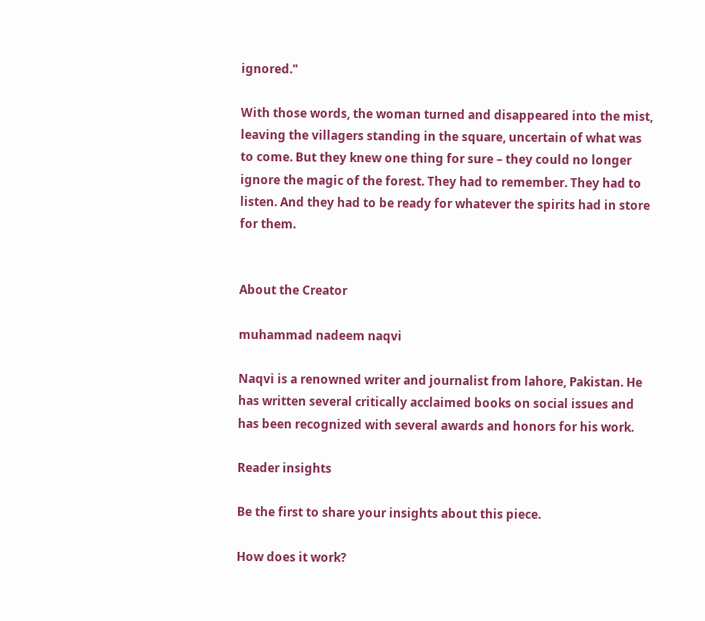ignored."

With those words, the woman turned and disappeared into the mist, leaving the villagers standing in the square, uncertain of what was to come. But they knew one thing for sure – they could no longer ignore the magic of the forest. They had to remember. They had to listen. And they had to be ready for whatever the spirits had in store for them.


About the Creator

muhammad nadeem naqvi

Naqvi is a renowned writer and journalist from lahore, Pakistan. He has written several critically acclaimed books on social issues and has been recognized with several awards and honors for his work.

Reader insights

Be the first to share your insights about this piece.

How does it work?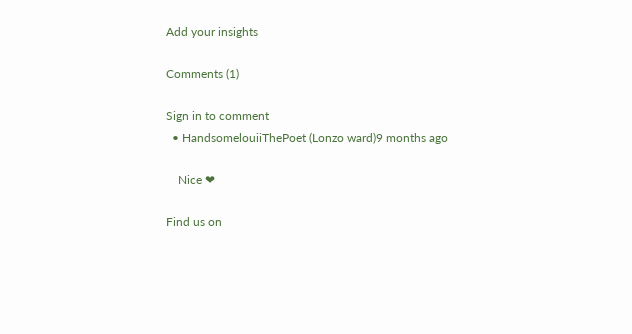Add your insights

Comments (1)

Sign in to comment
  • HandsomelouiiThePoet (Lonzo ward)9 months ago

    Nice ❤

Find us on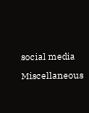social media

Miscellaneous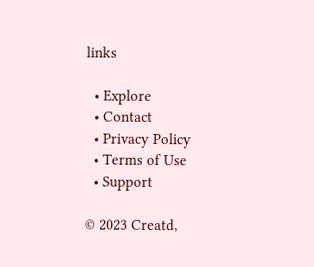links

  • Explore
  • Contact
  • Privacy Policy
  • Terms of Use
  • Support

© 2023 Creatd,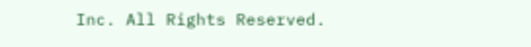Inc. All Rights Reserved.